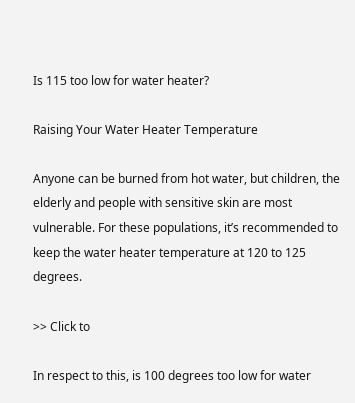Is 115 too low for water heater?

Raising Your Water Heater Temperature

Anyone can be burned from hot water, but children, the elderly and people with sensitive skin are most vulnerable. For these populations, it’s recommended to keep the water heater temperature at 120 to 125 degrees.

>> Click to

In respect to this, is 100 degrees too low for water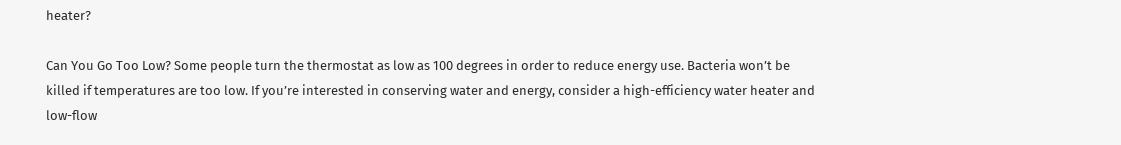heater?

Can You Go Too Low? Some people turn the thermostat as low as 100 degrees in order to reduce energy use. Bacteria won’t be killed if temperatures are too low. If you’re interested in conserving water and energy, consider a high-efficiency water heater and low-flow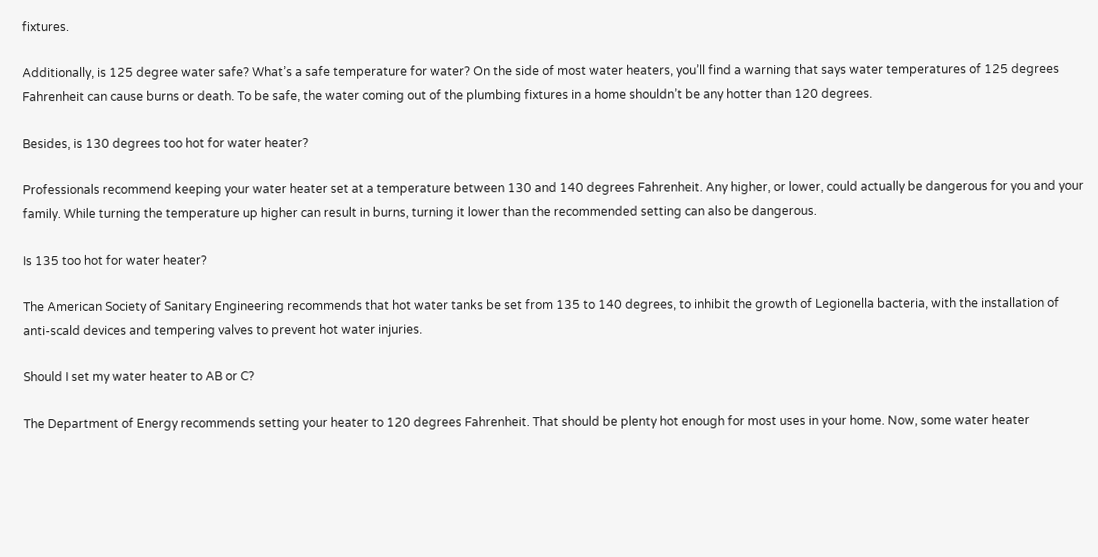fixtures.

Additionally, is 125 degree water safe? What’s a safe temperature for water? On the side of most water heaters, you’ll find a warning that says water temperatures of 125 degrees Fahrenheit can cause burns or death. To be safe, the water coming out of the plumbing fixtures in a home shouldn’t be any hotter than 120 degrees.

Besides, is 130 degrees too hot for water heater?

Professionals recommend keeping your water heater set at a temperature between 130 and 140 degrees Fahrenheit. Any higher, or lower, could actually be dangerous for you and your family. While turning the temperature up higher can result in burns, turning it lower than the recommended setting can also be dangerous.

Is 135 too hot for water heater?

The American Society of Sanitary Engineering recommends that hot water tanks be set from 135 to 140 degrees, to inhibit the growth of Legionella bacteria, with the installation of anti-scald devices and tempering valves to prevent hot water injuries.

Should I set my water heater to AB or C?

The Department of Energy recommends setting your heater to 120 degrees Fahrenheit. That should be plenty hot enough for most uses in your home. Now, some water heater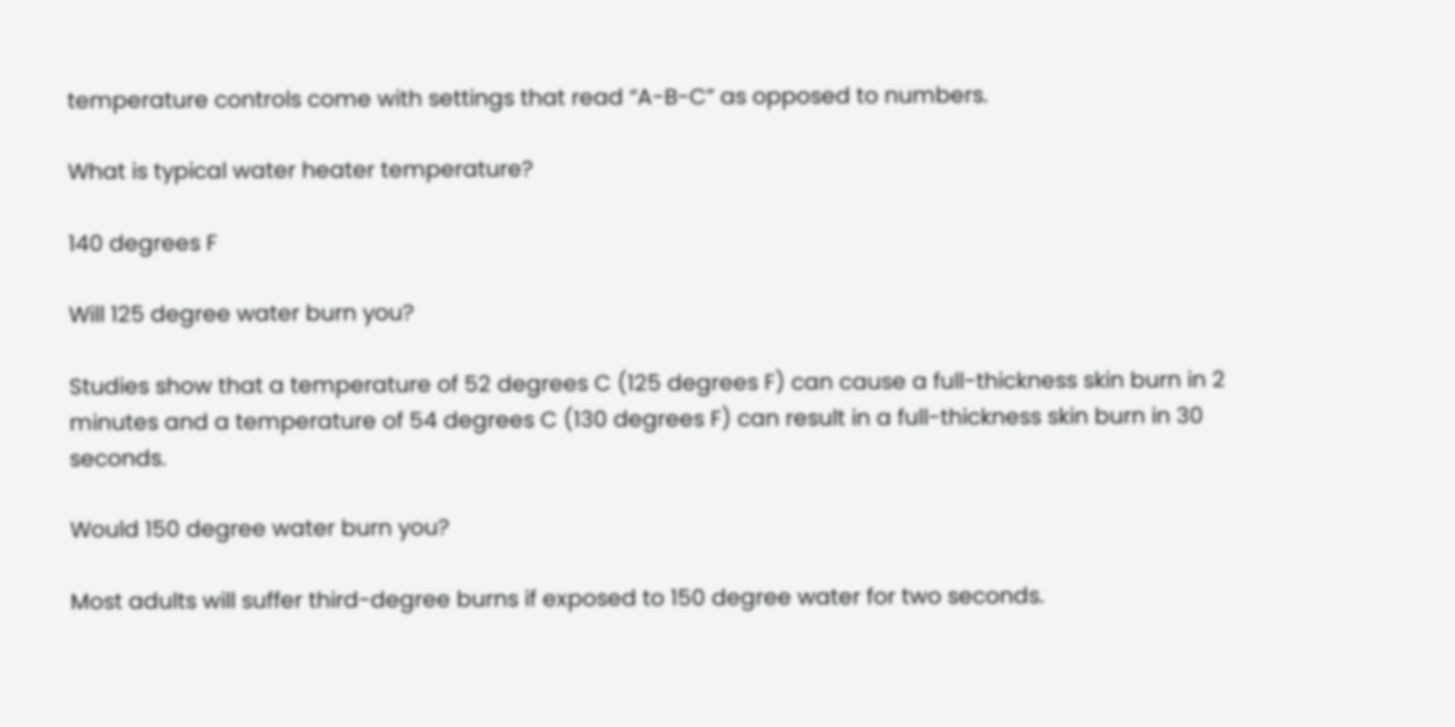temperature controls come with settings that read “A-B-C” as opposed to numbers.

What is typical water heater temperature?

140 degrees F

Will 125 degree water burn you?

Studies show that a temperature of 52 degrees C (125 degrees F) can cause a full-thickness skin burn in 2 minutes and a temperature of 54 degrees C (130 degrees F) can result in a full-thickness skin burn in 30 seconds.

Would 150 degree water burn you?

Most adults will suffer third-degree burns if exposed to 150 degree water for two seconds.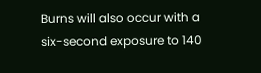Burns will also occur with a six-second exposure to 140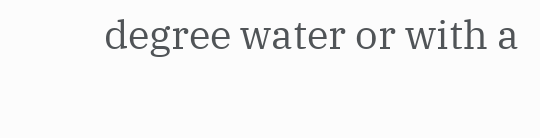degree water or with a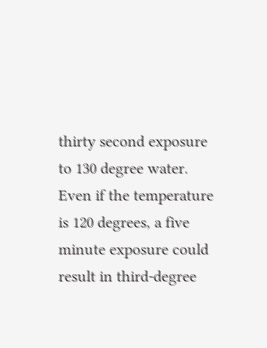thirty second exposure to 130 degree water. Even if the temperature is 120 degrees, a five minute exposure could result in third-degree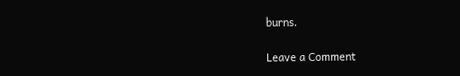burns.

Leave a Comment